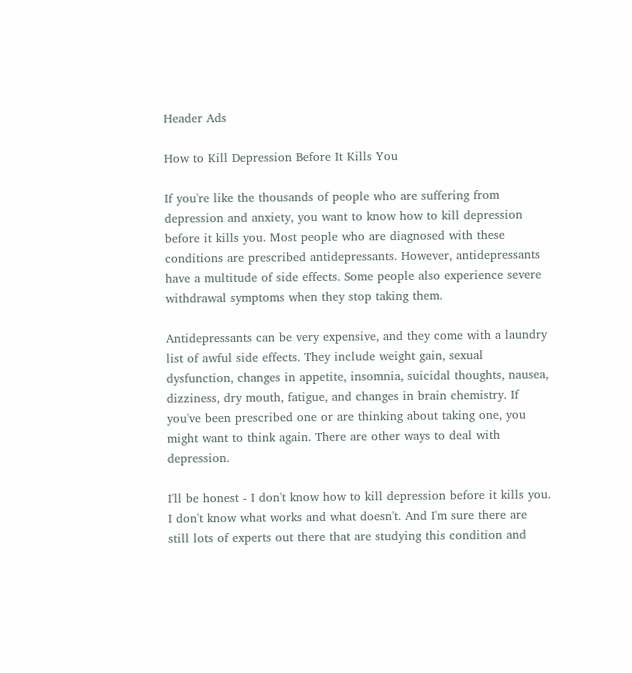Header Ads

How to Kill Depression Before It Kills You

If you're like the thousands of people who are suffering from depression and anxiety, you want to know how to kill depression before it kills you. Most people who are diagnosed with these conditions are prescribed antidepressants. However, antidepressants have a multitude of side effects. Some people also experience severe withdrawal symptoms when they stop taking them.

Antidepressants can be very expensive, and they come with a laundry list of awful side effects. They include weight gain, sexual dysfunction, changes in appetite, insomnia, suicidal thoughts, nausea, dizziness, dry mouth, fatigue, and changes in brain chemistry. If you've been prescribed one or are thinking about taking one, you might want to think again. There are other ways to deal with depression.

I'll be honest - I don't know how to kill depression before it kills you. I don't know what works and what doesn't. And I'm sure there are still lots of experts out there that are studying this condition and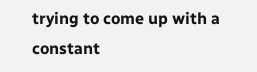trying to come up with a constant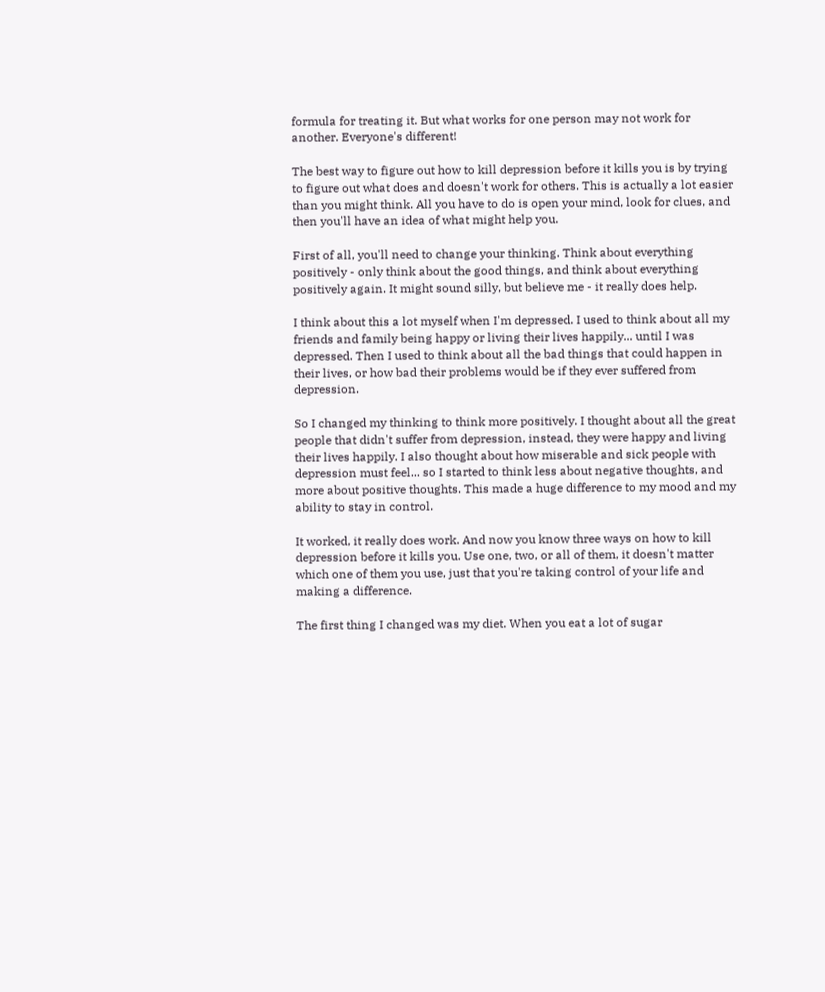formula for treating it. But what works for one person may not work for another. Everyone's different!

The best way to figure out how to kill depression before it kills you is by trying to figure out what does and doesn't work for others. This is actually a lot easier than you might think. All you have to do is open your mind, look for clues, and then you'll have an idea of what might help you.

First of all, you'll need to change your thinking. Think about everything positively - only think about the good things, and think about everything positively again. It might sound silly, but believe me - it really does help.

I think about this a lot myself when I'm depressed. I used to think about all my friends and family being happy or living their lives happily... until I was depressed. Then I used to think about all the bad things that could happen in their lives, or how bad their problems would be if they ever suffered from depression.

So I changed my thinking to think more positively. I thought about all the great people that didn't suffer from depression, instead, they were happy and living their lives happily. I also thought about how miserable and sick people with depression must feel... so I started to think less about negative thoughts, and more about positive thoughts. This made a huge difference to my mood and my ability to stay in control.

It worked, it really does work. And now you know three ways on how to kill depression before it kills you. Use one, two, or all of them, it doesn't matter which one of them you use, just that you're taking control of your life and making a difference.

The first thing I changed was my diet. When you eat a lot of sugar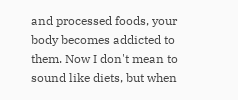and processed foods, your body becomes addicted to them. Now I don't mean to sound like diets, but when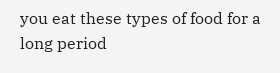you eat these types of food for a long period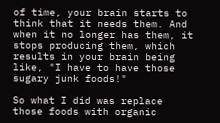of time, your brain starts to think that it needs them. And when it no longer has them, it stops producing them, which results in your brain being like, "I have to have those sugary junk foods!"

So what I did was replace those foods with organic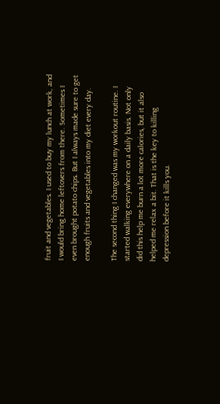fruit and vegetables. I used to buy my lunch at work, and I would bring home leftovers from there. Sometimes I even brought potato chips. But I always made sure to get enough fruits and vegetables into my diet every day.

The second thing I changed was my workout routine. I started walking everywhere on a daily basis. Not only did this help me burn a lot more calories, but it also helped me relax a bit. That is the key to killing depression before it kills you.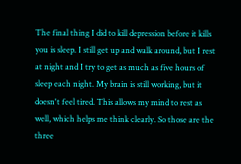The final thing I did to kill depression before it kills you is sleep. I still get up and walk around, but I rest at night and I try to get as much as five hours of sleep each night. My brain is still working, but it doesn't feel tired. This allows my mind to rest as well, which helps me think clearly. So those are the three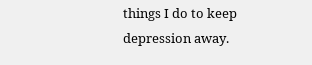things I do to keep depression away.